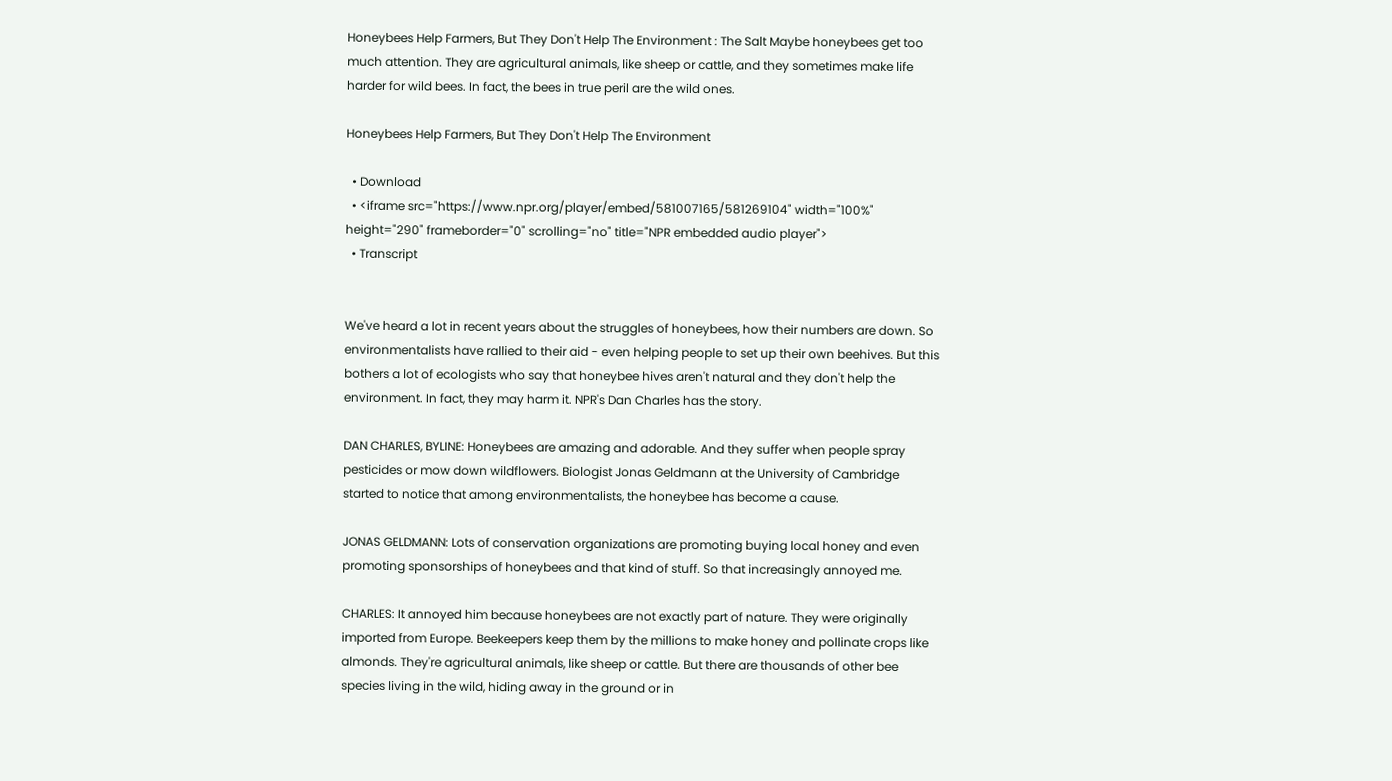Honeybees Help Farmers, But They Don't Help The Environment : The Salt Maybe honeybees get too much attention. They are agricultural animals, like sheep or cattle, and they sometimes make life harder for wild bees. In fact, the bees in true peril are the wild ones.

Honeybees Help Farmers, But They Don't Help The Environment

  • Download
  • <iframe src="https://www.npr.org/player/embed/581007165/581269104" width="100%" height="290" frameborder="0" scrolling="no" title="NPR embedded audio player">
  • Transcript


We've heard a lot in recent years about the struggles of honeybees, how their numbers are down. So environmentalists have rallied to their aid - even helping people to set up their own beehives. But this bothers a lot of ecologists who say that honeybee hives aren't natural and they don't help the environment. In fact, they may harm it. NPR's Dan Charles has the story.

DAN CHARLES, BYLINE: Honeybees are amazing and adorable. And they suffer when people spray pesticides or mow down wildflowers. Biologist Jonas Geldmann at the University of Cambridge started to notice that among environmentalists, the honeybee has become a cause.

JONAS GELDMANN: Lots of conservation organizations are promoting buying local honey and even promoting sponsorships of honeybees and that kind of stuff. So that increasingly annoyed me.

CHARLES: It annoyed him because honeybees are not exactly part of nature. They were originally imported from Europe. Beekeepers keep them by the millions to make honey and pollinate crops like almonds. They're agricultural animals, like sheep or cattle. But there are thousands of other bee species living in the wild, hiding away in the ground or in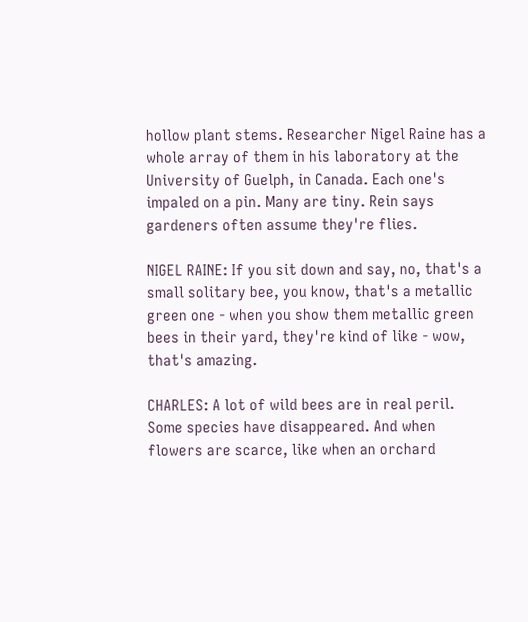hollow plant stems. Researcher Nigel Raine has a whole array of them in his laboratory at the University of Guelph, in Canada. Each one's impaled on a pin. Many are tiny. Rein says gardeners often assume they're flies.

NIGEL RAINE: If you sit down and say, no, that's a small solitary bee, you know, that's a metallic green one - when you show them metallic green bees in their yard, they're kind of like - wow, that's amazing.

CHARLES: A lot of wild bees are in real peril. Some species have disappeared. And when flowers are scarce, like when an orchard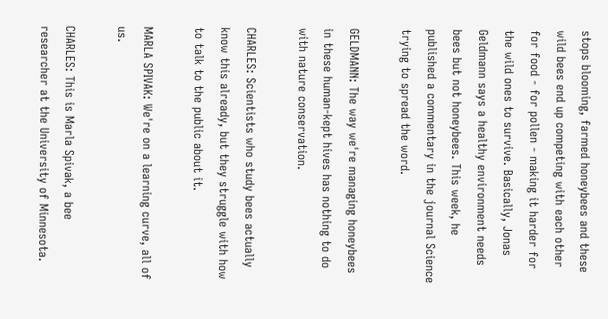stops blooming, farmed honeybees and these wild bees end up competing with each other for food - for pollen - making it harder for the wild ones to survive. Basically, Jonas Geldmann says a healthy environment needs bees but not honeybees. This week, he published a commentary in the journal Science trying to spread the word.

GELDMANN: The way we're managing honeybees in these human-kept hives has nothing to do with nature conservation.

CHARLES: Scientists who study bees actually know this already, but they struggle with how to talk to the public about it.

MARLA SPIVAK: We're on a learning curve, all of us.

CHARLES: This is Marla Spivak, a bee researcher at the University of Minnesota.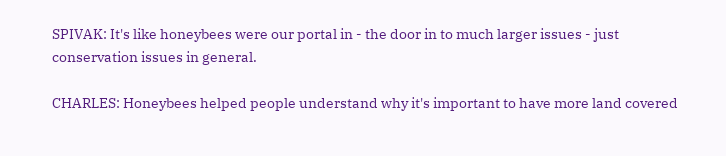SPIVAK: It's like honeybees were our portal in - the door in to much larger issues - just conservation issues in general.

CHARLES: Honeybees helped people understand why it's important to have more land covered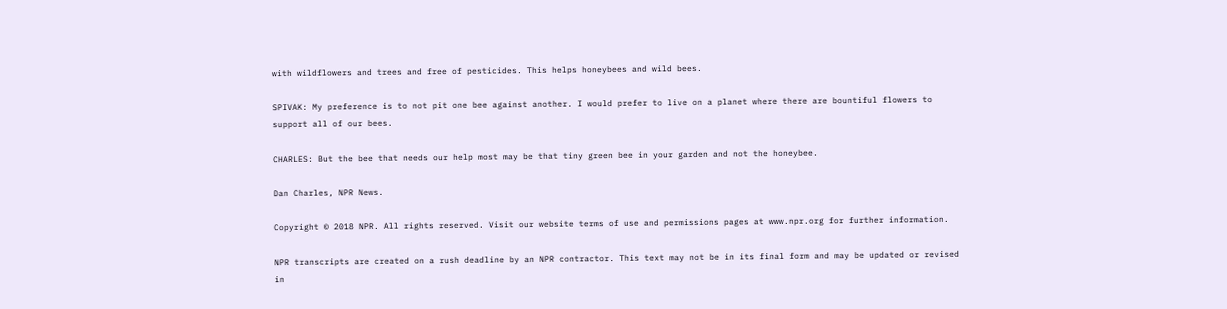with wildflowers and trees and free of pesticides. This helps honeybees and wild bees.

SPIVAK: My preference is to not pit one bee against another. I would prefer to live on a planet where there are bountiful flowers to support all of our bees.

CHARLES: But the bee that needs our help most may be that tiny green bee in your garden and not the honeybee.

Dan Charles, NPR News.

Copyright © 2018 NPR. All rights reserved. Visit our website terms of use and permissions pages at www.npr.org for further information.

NPR transcripts are created on a rush deadline by an NPR contractor. This text may not be in its final form and may be updated or revised in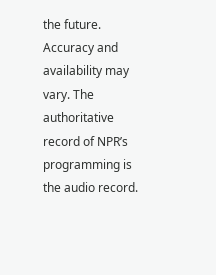the future. Accuracy and availability may vary. The authoritative record of NPR’s programming is the audio record.